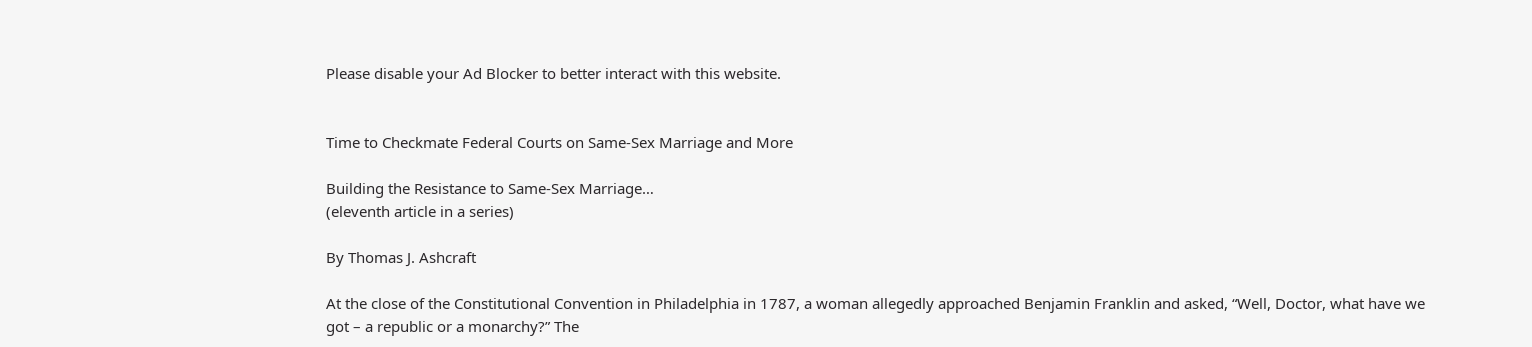Please disable your Ad Blocker to better interact with this website.


Time to Checkmate Federal Courts on Same-Sex Marriage and More

Building the Resistance to Same-Sex Marriage…
(eleventh article in a series)

By Thomas J. Ashcraft

At the close of the Constitutional Convention in Philadelphia in 1787, a woman allegedly approached Benjamin Franklin and asked, “Well, Doctor, what have we got – a republic or a monarchy?” The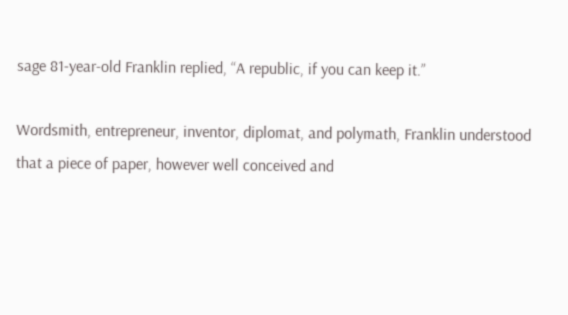sage 81-year-old Franklin replied, “A republic, if you can keep it.”

Wordsmith, entrepreneur, inventor, diplomat, and polymath, Franklin understood that a piece of paper, however well conceived and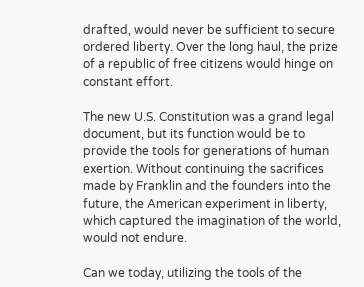drafted, would never be sufficient to secure ordered liberty. Over the long haul, the prize of a republic of free citizens would hinge on constant effort.

The new U.S. Constitution was a grand legal document, but its function would be to provide the tools for generations of human exertion. Without continuing the sacrifices made by Franklin and the founders into the future, the American experiment in liberty, which captured the imagination of the world, would not endure.

Can we today, utilizing the tools of the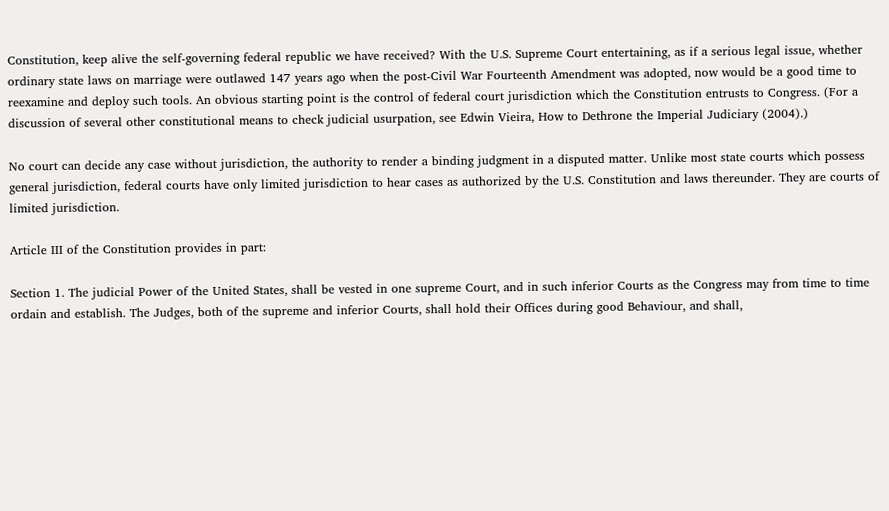Constitution, keep alive the self-governing federal republic we have received? With the U.S. Supreme Court entertaining, as if a serious legal issue, whether ordinary state laws on marriage were outlawed 147 years ago when the post-Civil War Fourteenth Amendment was adopted, now would be a good time to reexamine and deploy such tools. An obvious starting point is the control of federal court jurisdiction which the Constitution entrusts to Congress. (For a discussion of several other constitutional means to check judicial usurpation, see Edwin Vieira, How to Dethrone the Imperial Judiciary (2004).)

No court can decide any case without jurisdiction, the authority to render a binding judgment in a disputed matter. Unlike most state courts which possess general jurisdiction, federal courts have only limited jurisdiction to hear cases as authorized by the U.S. Constitution and laws thereunder. They are courts of limited jurisdiction.

Article III of the Constitution provides in part:

Section 1. The judicial Power of the United States, shall be vested in one supreme Court, and in such inferior Courts as the Congress may from time to time ordain and establish. The Judges, both of the supreme and inferior Courts, shall hold their Offices during good Behaviour, and shall,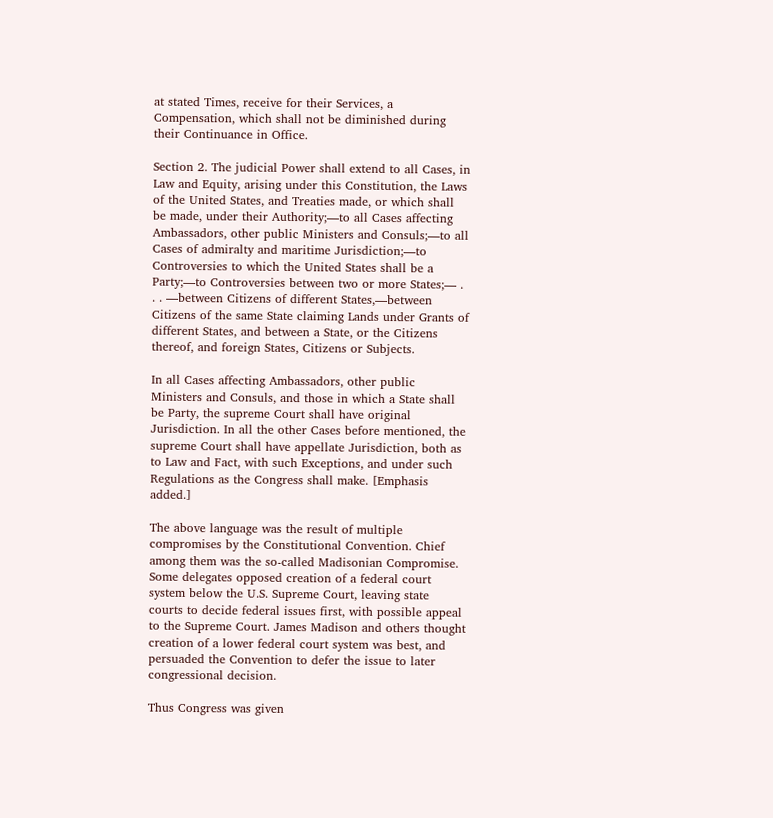at stated Times, receive for their Services, a Compensation, which shall not be diminished during their Continuance in Office.

Section 2. The judicial Power shall extend to all Cases, in Law and Equity, arising under this Constitution, the Laws of the United States, and Treaties made, or which shall be made, under their Authority;—to all Cases affecting Ambassadors, other public Ministers and Consuls;—to all Cases of admiralty and maritime Jurisdiction;—to Controversies to which the United States shall be a Party;—to Controversies between two or more States;— . . . —between Citizens of different States,—between Citizens of the same State claiming Lands under Grants of different States, and between a State, or the Citizens thereof, and foreign States, Citizens or Subjects.

In all Cases affecting Ambassadors, other public Ministers and Consuls, and those in which a State shall be Party, the supreme Court shall have original Jurisdiction. In all the other Cases before mentioned, the supreme Court shall have appellate Jurisdiction, both as to Law and Fact, with such Exceptions, and under such Regulations as the Congress shall make. [Emphasis added.]

The above language was the result of multiple compromises by the Constitutional Convention. Chief among them was the so-called Madisonian Compromise. Some delegates opposed creation of a federal court system below the U.S. Supreme Court, leaving state courts to decide federal issues first, with possible appeal to the Supreme Court. James Madison and others thought creation of a lower federal court system was best, and persuaded the Convention to defer the issue to later congressional decision.

Thus Congress was given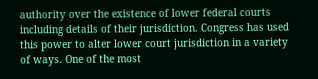authority over the existence of lower federal courts including details of their jurisdiction. Congress has used this power to alter lower court jurisdiction in a variety of ways. One of the most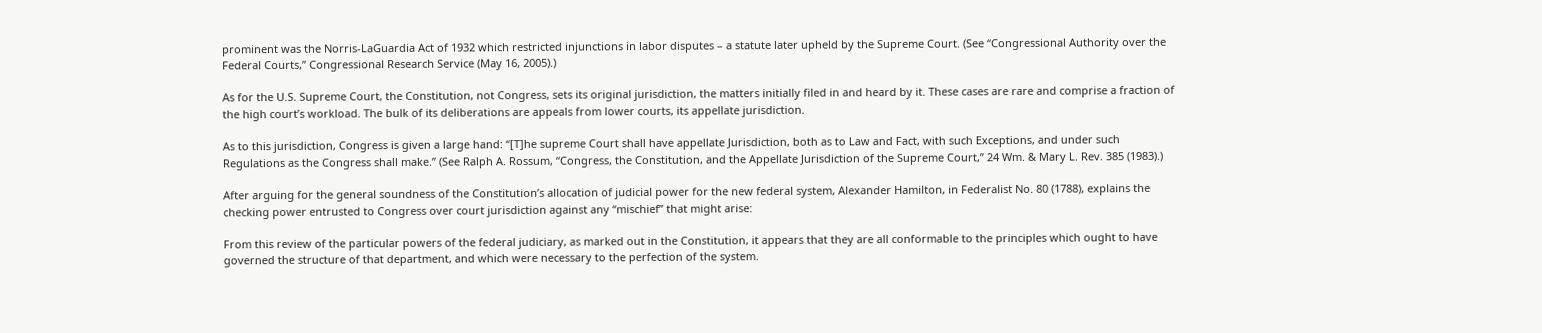prominent was the Norris-LaGuardia Act of 1932 which restricted injunctions in labor disputes – a statute later upheld by the Supreme Court. (See “Congressional Authority over the Federal Courts,” Congressional Research Service (May 16, 2005).)

As for the U.S. Supreme Court, the Constitution, not Congress, sets its original jurisdiction, the matters initially filed in and heard by it. These cases are rare and comprise a fraction of the high court’s workload. The bulk of its deliberations are appeals from lower courts, its appellate jurisdiction.

As to this jurisdiction, Congress is given a large hand: “[T]he supreme Court shall have appellate Jurisdiction, both as to Law and Fact, with such Exceptions, and under such Regulations as the Congress shall make.” (See Ralph A. Rossum, “Congress, the Constitution, and the Appellate Jurisdiction of the Supreme Court,” 24 Wm. & Mary L. Rev. 385 (1983).)

After arguing for the general soundness of the Constitution’s allocation of judicial power for the new federal system, Alexander Hamilton, in Federalist No. 80 (1788), explains the checking power entrusted to Congress over court jurisdiction against any “mischief” that might arise:

From this review of the particular powers of the federal judiciary, as marked out in the Constitution, it appears that they are all conformable to the principles which ought to have governed the structure of that department, and which were necessary to the perfection of the system.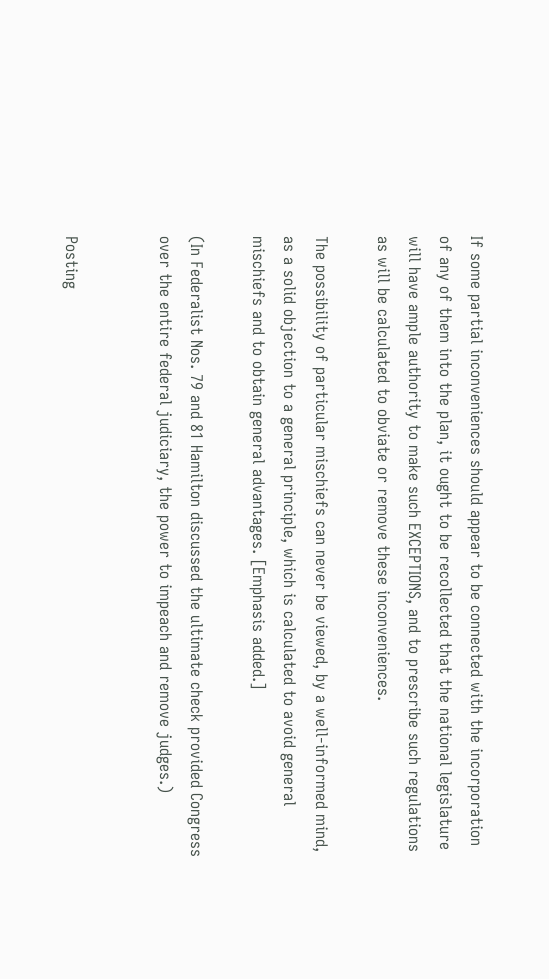If some partial inconveniences should appear to be connected with the incorporation of any of them into the plan, it ought to be recollected that the national legislature will have ample authority to make such EXCEPTIONS, and to prescribe such regulations as will be calculated to obviate or remove these inconveniences.

The possibility of particular mischiefs can never be viewed, by a well-informed mind, as a solid objection to a general principle, which is calculated to avoid general mischiefs and to obtain general advantages. [Emphasis added.]

(In Federalist Nos. 79 and 81 Hamilton discussed the ultimate check provided Congress over the entire federal judiciary, the power to impeach and remove judges.)


Posting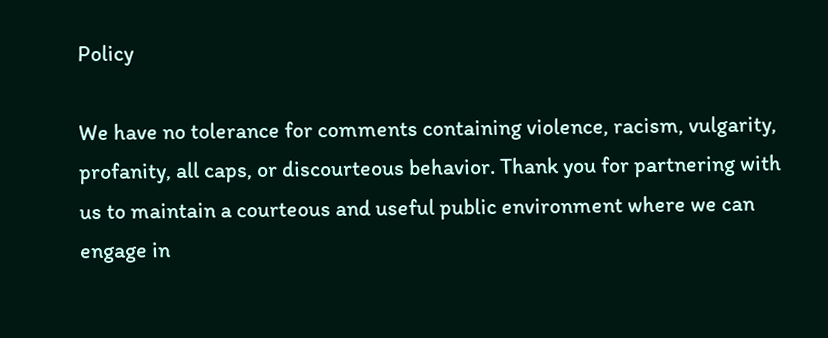Policy

We have no tolerance for comments containing violence, racism, vulgarity, profanity, all caps, or discourteous behavior. Thank you for partnering with us to maintain a courteous and useful public environment where we can engage in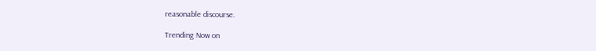reasonable discourse.

Trending Now on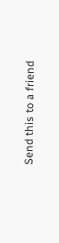Send this to a friend